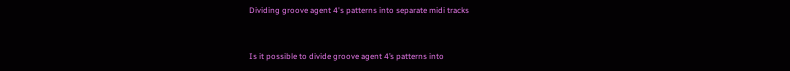Dividing groove agent 4's patterns into separate midi tracks


Is it possible to divide groove agent 4’s patterns into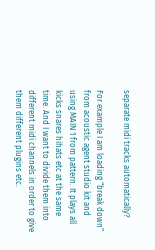separate midi tracks automatically?

For example I am loading “break down” from acoustic agent studio kit and using MAIN 1 from pattern. It plays all kicks snares hihats etc at the same time. And I want to divide them into different midi channels in order to give them different plugins etc.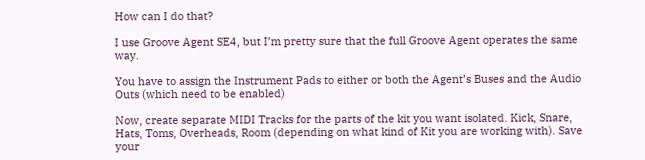How can I do that?

I use Groove Agent SE4, but I’m pretty sure that the full Groove Agent operates the same way.

You have to assign the Instrument Pads to either or both the Agent’s Buses and the Audio Outs (which need to be enabled)

Now, create separate MIDI Tracks for the parts of the kit you want isolated. Kick, Snare, Hats, Toms, Overheads, Room (depending on what kind of Kit you are working with). Save your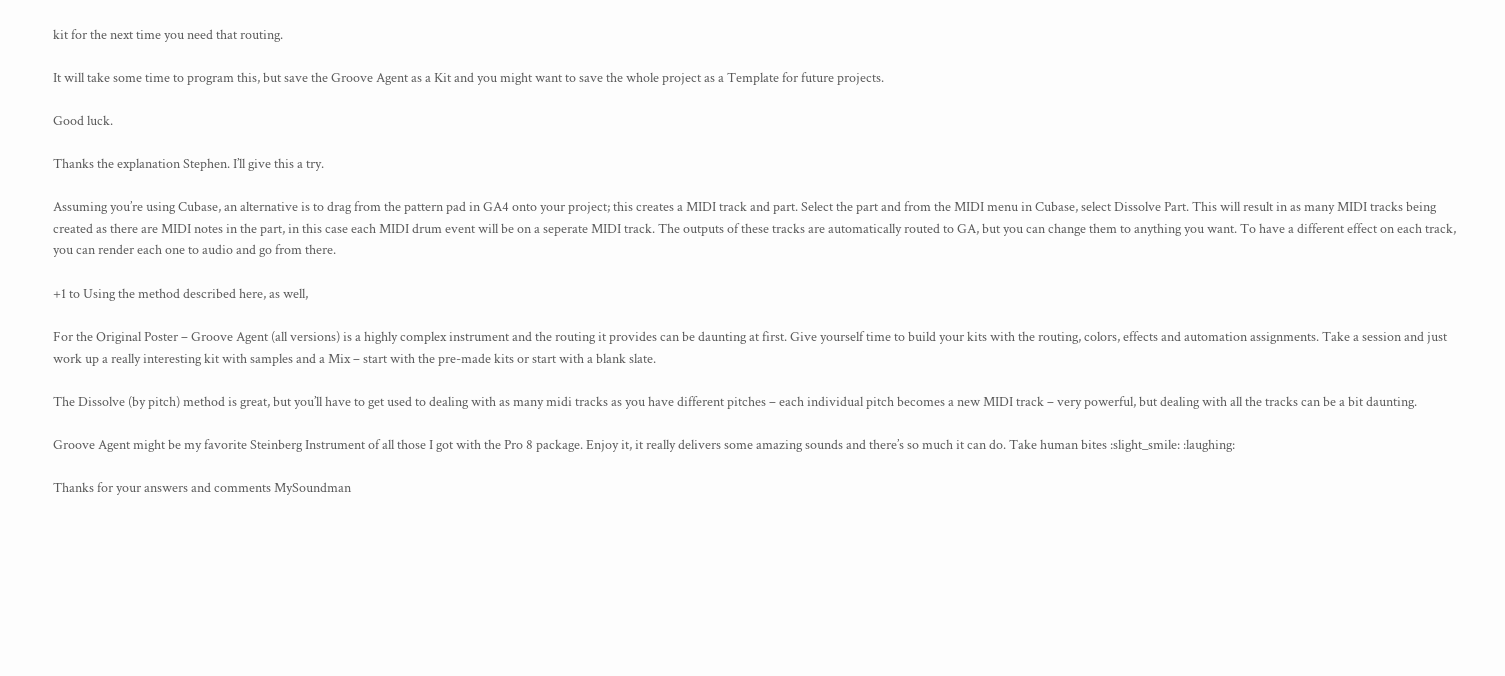kit for the next time you need that routing.

It will take some time to program this, but save the Groove Agent as a Kit and you might want to save the whole project as a Template for future projects.

Good luck.

Thanks the explanation Stephen. I’ll give this a try.

Assuming you’re using Cubase, an alternative is to drag from the pattern pad in GA4 onto your project; this creates a MIDI track and part. Select the part and from the MIDI menu in Cubase, select Dissolve Part. This will result in as many MIDI tracks being created as there are MIDI notes in the part, in this case each MIDI drum event will be on a seperate MIDI track. The outputs of these tracks are automatically routed to GA, but you can change them to anything you want. To have a different effect on each track, you can render each one to audio and go from there.

+1 to Using the method described here, as well,

For the Original Poster – Groove Agent (all versions) is a highly complex instrument and the routing it provides can be daunting at first. Give yourself time to build your kits with the routing, colors, effects and automation assignments. Take a session and just work up a really interesting kit with samples and a Mix – start with the pre-made kits or start with a blank slate.

The Dissolve (by pitch) method is great, but you’ll have to get used to dealing with as many midi tracks as you have different pitches – each individual pitch becomes a new MIDI track – very powerful, but dealing with all the tracks can be a bit daunting.

Groove Agent might be my favorite Steinberg Instrument of all those I got with the Pro 8 package. Enjoy it, it really delivers some amazing sounds and there’s so much it can do. Take human bites :slight_smile: :laughing:

Thanks for your answers and comments MySoundman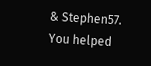& Stephen57. You helped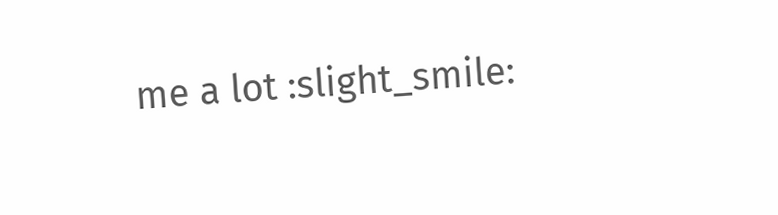me a lot :slight_smile: